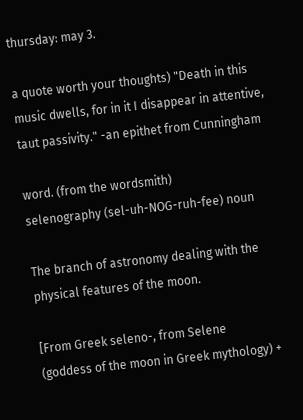thursday: may 3.

a quote worth your thoughts) "Death in this music dwells, for in it I disappear in attentive, taut passivity." -an epithet from Cunningham

word. (from the wordsmith)
selenography (sel-uh-NOG-ruh-fee) noun

The branch of astronomy dealing with the physical features of the moon.

[From Greek seleno-, from Selene
(goddess of the moon in Greek mythology) +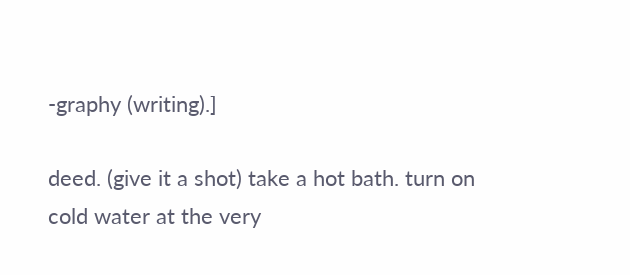-graphy (writing).]

deed. (give it a shot) take a hot bath. turn on cold water at the very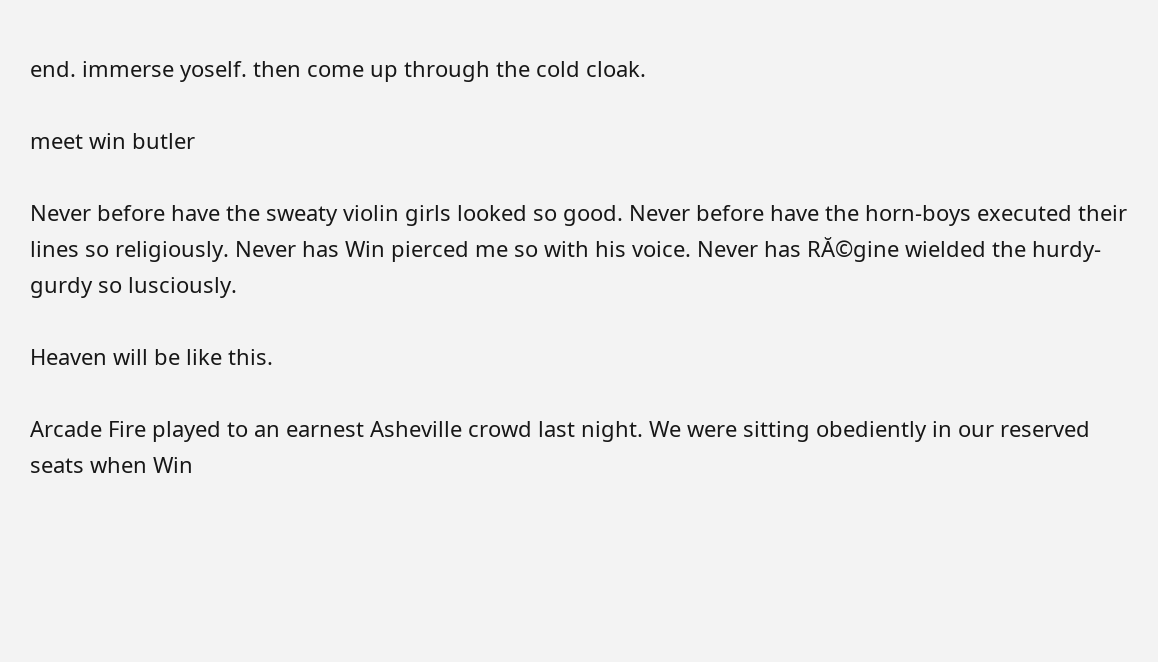end. immerse yoself. then come up through the cold cloak.

meet win butler

Never before have the sweaty violin girls looked so good. Never before have the horn-boys executed their lines so religiously. Never has Win pierced me so with his voice. Never has RĂ©gine wielded the hurdy-gurdy so lusciously.

Heaven will be like this.

Arcade Fire played to an earnest Asheville crowd last night. We were sitting obediently in our reserved seats when Win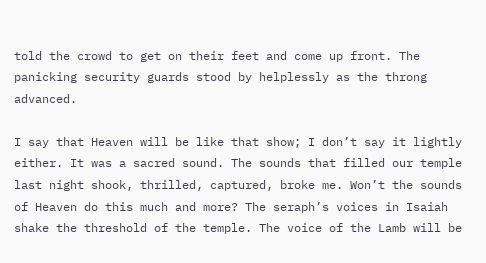told the crowd to get on their feet and come up front. The panicking security guards stood by helplessly as the throng advanced.

I say that Heaven will be like that show; I don’t say it lightly either. It was a sacred sound. The sounds that filled our temple last night shook, thrilled, captured, broke me. Won’t the sounds of Heaven do this much and more? The seraph’s voices in Isaiah shake the threshold of the temple. The voice of the Lamb will be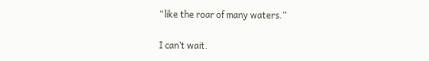“like the roar of many waters.”

I can’t wait.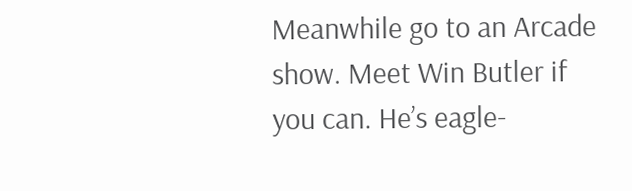Meanwhile go to an Arcade show. Meet Win Butler if you can. He’s eagle-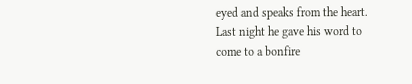eyed and speaks from the heart. Last night he gave his word to come to a bonfire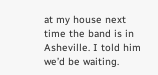at my house next time the band is in Asheville. I told him we’d be waiting.